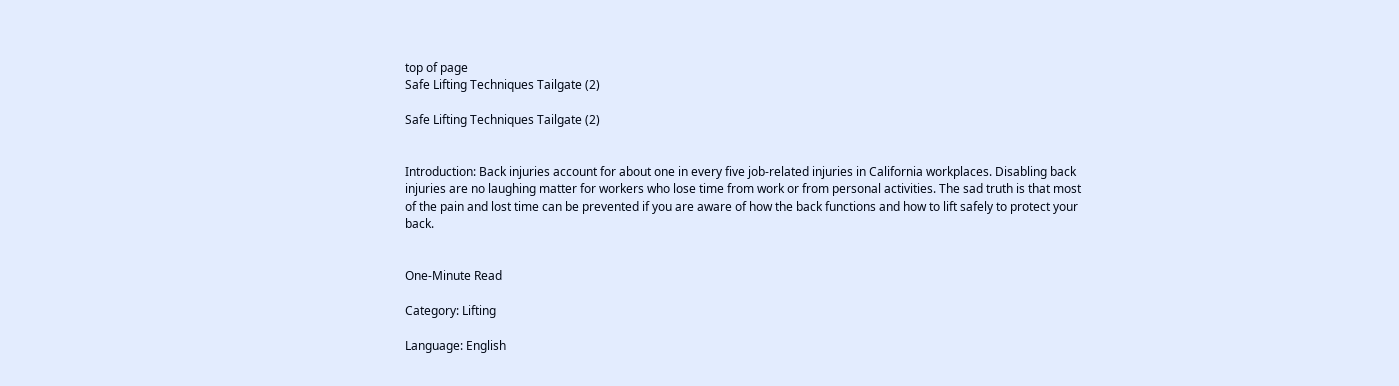top of page
Safe Lifting Techniques Tailgate (2)

Safe Lifting Techniques Tailgate (2)


Introduction: Back injuries account for about one in every five job-related injuries in California workplaces. Disabling back injuries are no laughing matter for workers who lose time from work or from personal activities. The sad truth is that most of the pain and lost time can be prevented if you are aware of how the back functions and how to lift safely to protect your back.


One-Minute Read

Category: Lifting

Language: English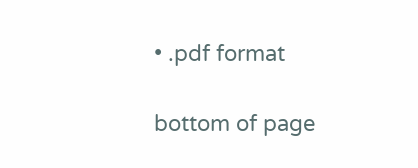• .pdf format

bottom of page